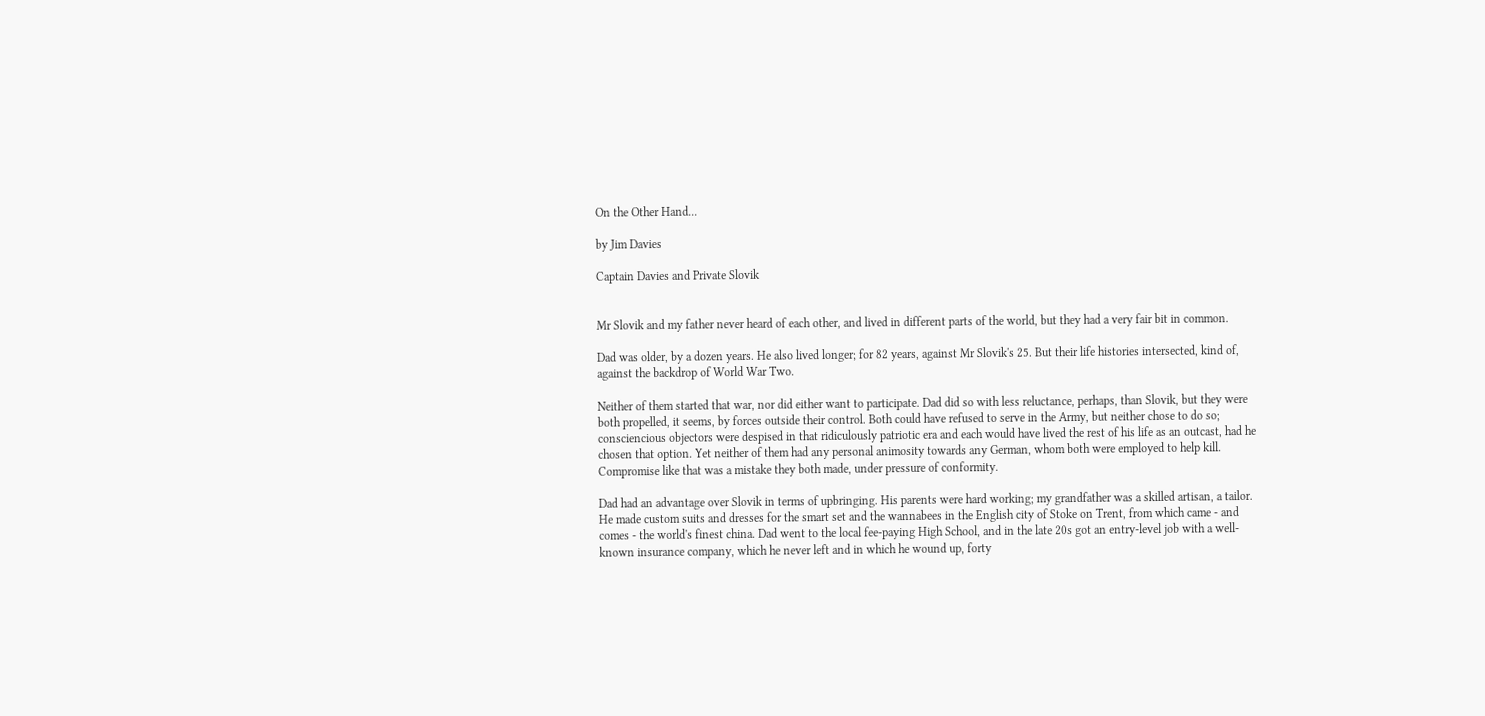On the Other Hand...

by Jim Davies

Captain Davies and Private Slovik


Mr Slovik and my father never heard of each other, and lived in different parts of the world, but they had a very fair bit in common.

Dad was older, by a dozen years. He also lived longer; for 82 years, against Mr Slovik's 25. But their life histories intersected, kind of, against the backdrop of World War Two.

Neither of them started that war, nor did either want to participate. Dad did so with less reluctance, perhaps, than Slovik, but they were both propelled, it seems, by forces outside their control. Both could have refused to serve in the Army, but neither chose to do so; consciencious objectors were despised in that ridiculously patriotic era and each would have lived the rest of his life as an outcast, had he chosen that option. Yet neither of them had any personal animosity towards any German, whom both were employed to help kill. Compromise like that was a mistake they both made, under pressure of conformity.

Dad had an advantage over Slovik in terms of upbringing. His parents were hard working; my grandfather was a skilled artisan, a tailor. He made custom suits and dresses for the smart set and the wannabees in the English city of Stoke on Trent, from which came - and comes - the world's finest china. Dad went to the local fee-paying High School, and in the late 20s got an entry-level job with a well-known insurance company, which he never left and in which he wound up, forty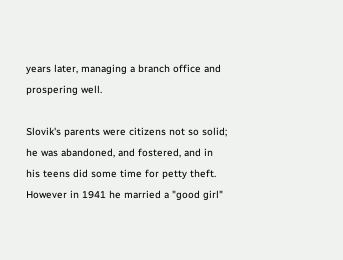years later, managing a branch office and prospering well.

Slovik's parents were citizens not so solid; he was abandoned, and fostered, and in his teens did some time for petty theft. However in 1941 he married a "good girl"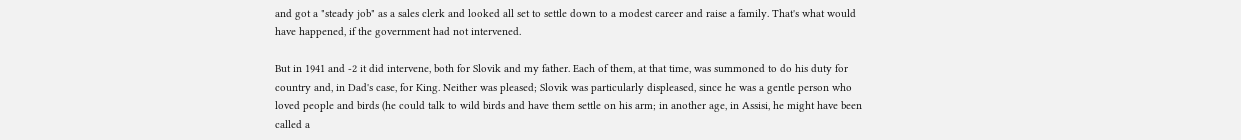and got a "steady job" as a sales clerk and looked all set to settle down to a modest career and raise a family. That's what would have happened, if the government had not intervened.

But in 1941 and -2 it did intervene, both for Slovik and my father. Each of them, at that time, was summoned to do his duty for country and, in Dad's case, for King. Neither was pleased; Slovik was particularly displeased, since he was a gentle person who loved people and birds (he could talk to wild birds and have them settle on his arm; in another age, in Assisi, he might have been called a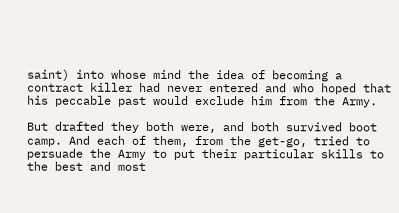saint) into whose mind the idea of becoming a contract killer had never entered and who hoped that his peccable past would exclude him from the Army.

But drafted they both were, and both survived boot camp. And each of them, from the get-go, tried to persuade the Army to put their particular skills to the best and most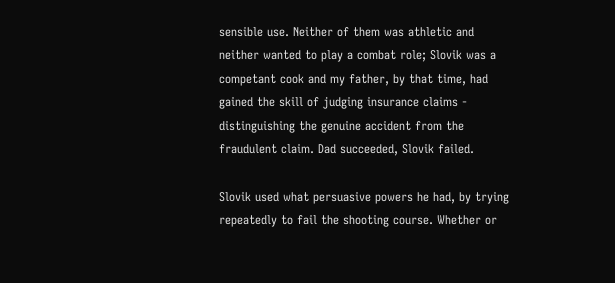sensible use. Neither of them was athletic and neither wanted to play a combat role; Slovik was a competant cook and my father, by that time, had gained the skill of judging insurance claims - distinguishing the genuine accident from the fraudulent claim. Dad succeeded, Slovik failed.

Slovik used what persuasive powers he had, by trying repeatedly to fail the shooting course. Whether or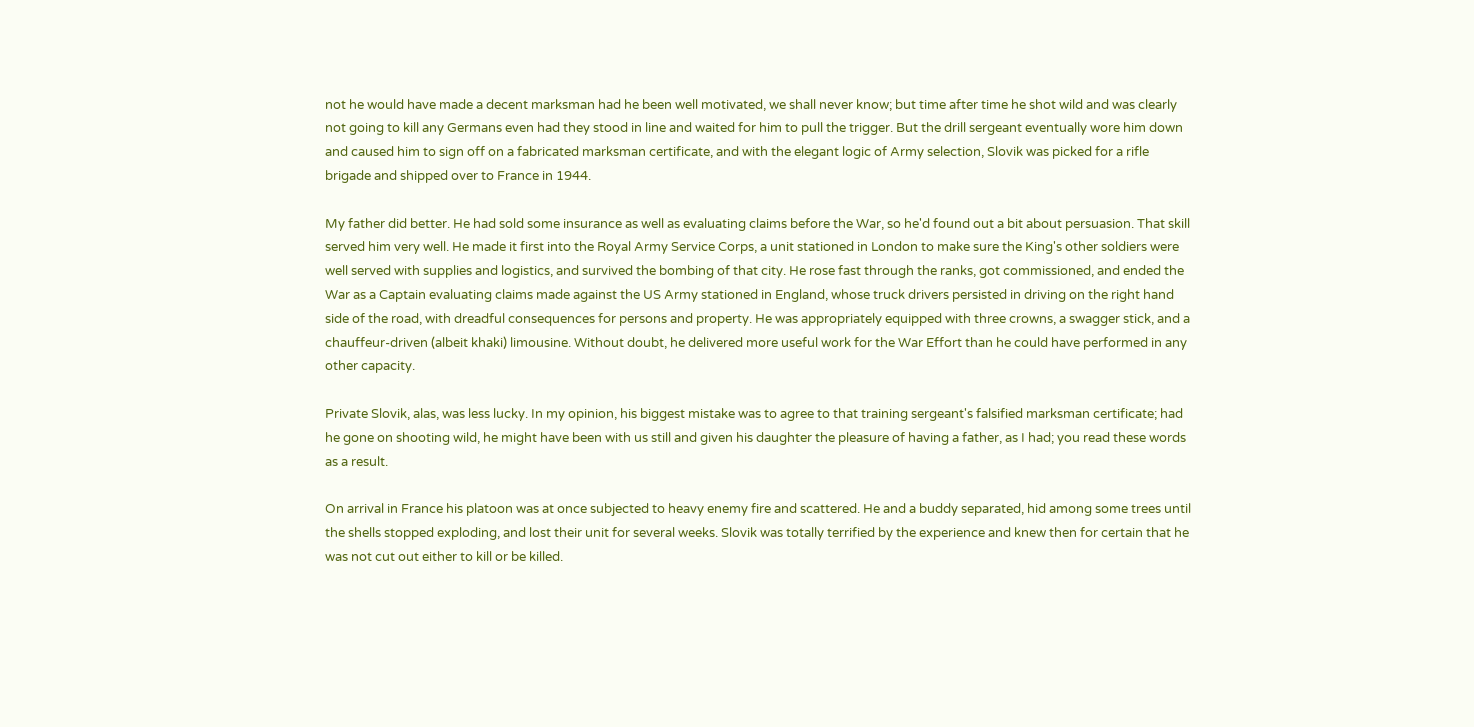not he would have made a decent marksman had he been well motivated, we shall never know; but time after time he shot wild and was clearly not going to kill any Germans even had they stood in line and waited for him to pull the trigger. But the drill sergeant eventually wore him down and caused him to sign off on a fabricated marksman certificate, and with the elegant logic of Army selection, Slovik was picked for a rifle brigade and shipped over to France in 1944.

My father did better. He had sold some insurance as well as evaluating claims before the War, so he'd found out a bit about persuasion. That skill served him very well. He made it first into the Royal Army Service Corps, a unit stationed in London to make sure the King's other soldiers were well served with supplies and logistics, and survived the bombing of that city. He rose fast through the ranks, got commissioned, and ended the War as a Captain evaluating claims made against the US Army stationed in England, whose truck drivers persisted in driving on the right hand side of the road, with dreadful consequences for persons and property. He was appropriately equipped with three crowns, a swagger stick, and a chauffeur-driven (albeit khaki) limousine. Without doubt, he delivered more useful work for the War Effort than he could have performed in any other capacity.

Private Slovik, alas, was less lucky. In my opinion, his biggest mistake was to agree to that training sergeant's falsified marksman certificate; had he gone on shooting wild, he might have been with us still and given his daughter the pleasure of having a father, as I had; you read these words as a result.

On arrival in France his platoon was at once subjected to heavy enemy fire and scattered. He and a buddy separated, hid among some trees until the shells stopped exploding, and lost their unit for several weeks. Slovik was totally terrified by the experience and knew then for certain that he was not cut out either to kill or be killed.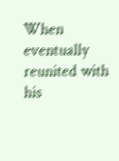When eventually reunited with his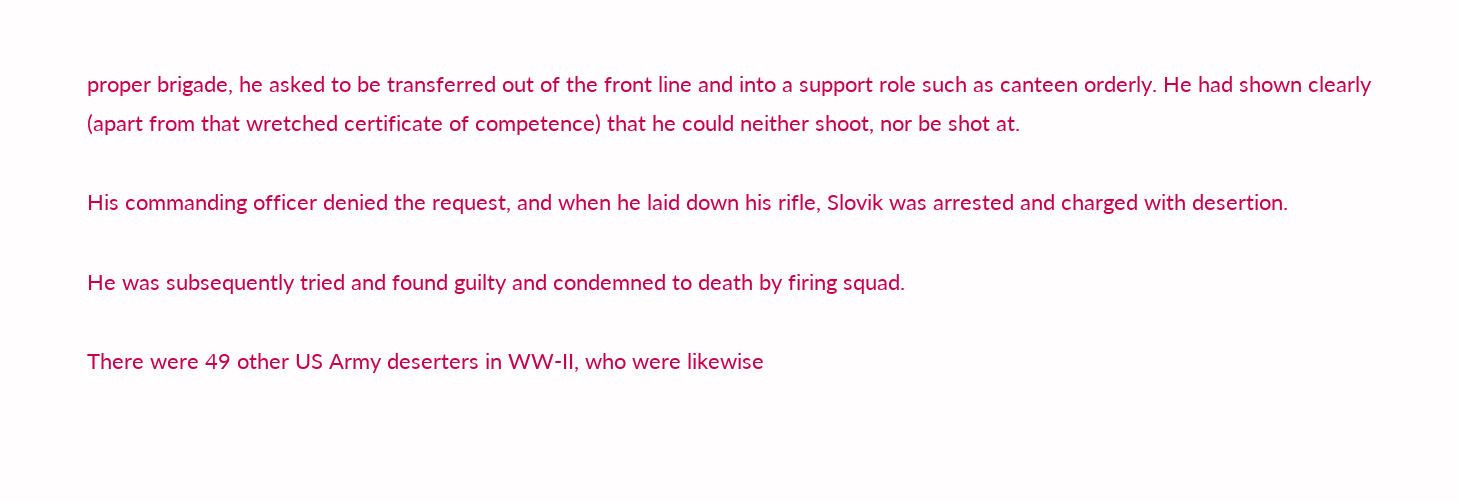proper brigade, he asked to be transferred out of the front line and into a support role such as canteen orderly. He had shown clearly (apart from that wretched certificate of competence) that he could neither shoot, nor be shot at.

His commanding officer denied the request, and when he laid down his rifle, Slovik was arrested and charged with desertion.

He was subsequently tried and found guilty and condemned to death by firing squad.

There were 49 other US Army deserters in WW-II, who were likewise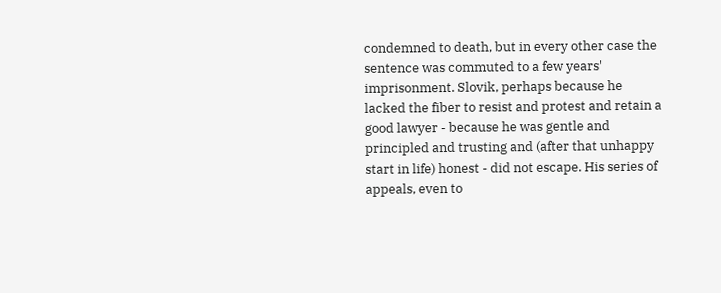condemned to death, but in every other case the sentence was commuted to a few years' imprisonment. Slovik, perhaps because he lacked the fiber to resist and protest and retain a good lawyer - because he was gentle and principled and trusting and (after that unhappy start in life) honest - did not escape. His series of appeals, even to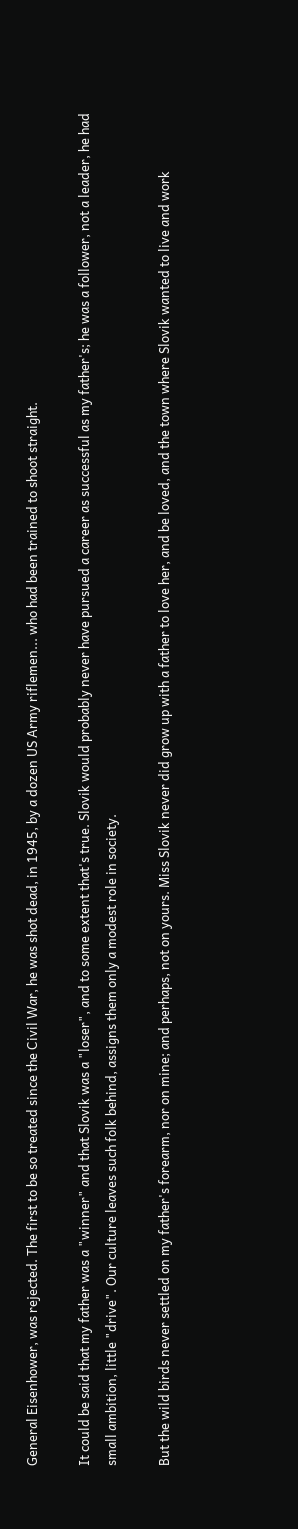General Eisenhower, was rejected. The first to be so treated since the Civil War, he was shot dead, in 1945, by a dozen US Army riflemen... who had been trained to shoot straight.

It could be said that my father was a "winner" and that Slovik was a "loser", and to some extent that's true. Slovik would probably never have pursued a career as successful as my father's; he was a follower, not a leader, he had small ambition, little "drive". Our culture leaves such folk behind, assigns them only a modest role in society.

But the wild birds never settled on my father's forearm, nor on mine; and perhaps, not on yours. Miss Slovik never did grow up with a father to love her, and be loved, and the town where Slovik wanted to live and work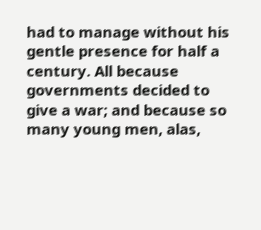had to manage without his gentle presence for half a century. All because governments decided to give a war; and because so many young men, alas,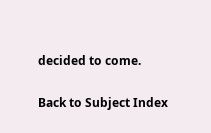decided to come.

Back to Subject Index